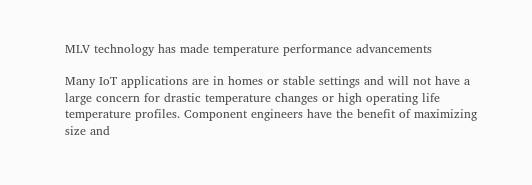MLV technology has made temperature performance advancements

Many IoT applications are in homes or stable settings and will not have a large concern for drastic temperature changes or high operating life temperature profiles. Component engineers have the benefit of maximizing size and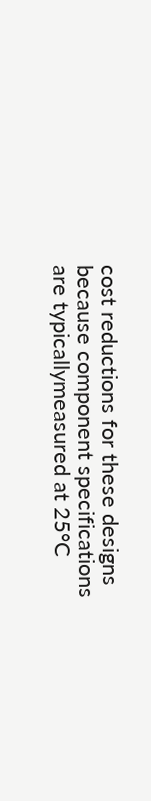cost reductions for these designs because component specifications are typicallymeasured at 25°C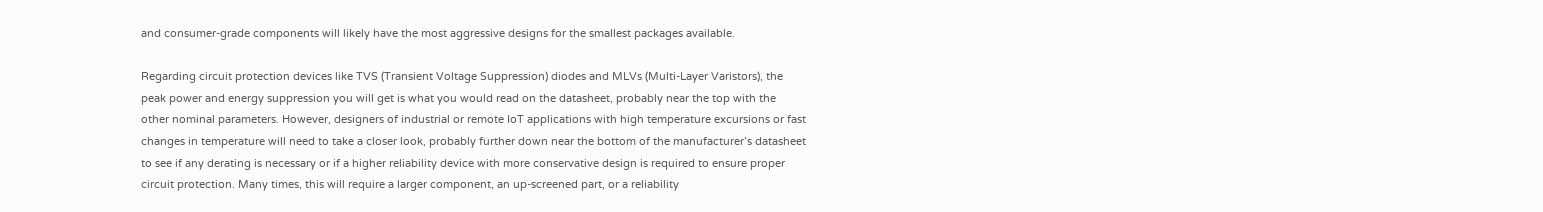and consumer-grade components will likely have the most aggressive designs for the smallest packages available.

Regarding circuit protection devices like TVS (Transient Voltage Suppression) diodes and MLVs (Multi-Layer Varistors), the peak power and energy suppression you will get is what you would read on the datasheet, probably near the top with the other nominal parameters. However, designers of industrial or remote IoT applications with high temperature excursions or fast changes in temperature will need to take a closer look, probably further down near the bottom of the manufacturer’s datasheet to see if any derating is necessary or if a higher reliability device with more conservative design is required to ensure proper circuit protection. Many times, this will require a larger component, an up-screened part, or a reliability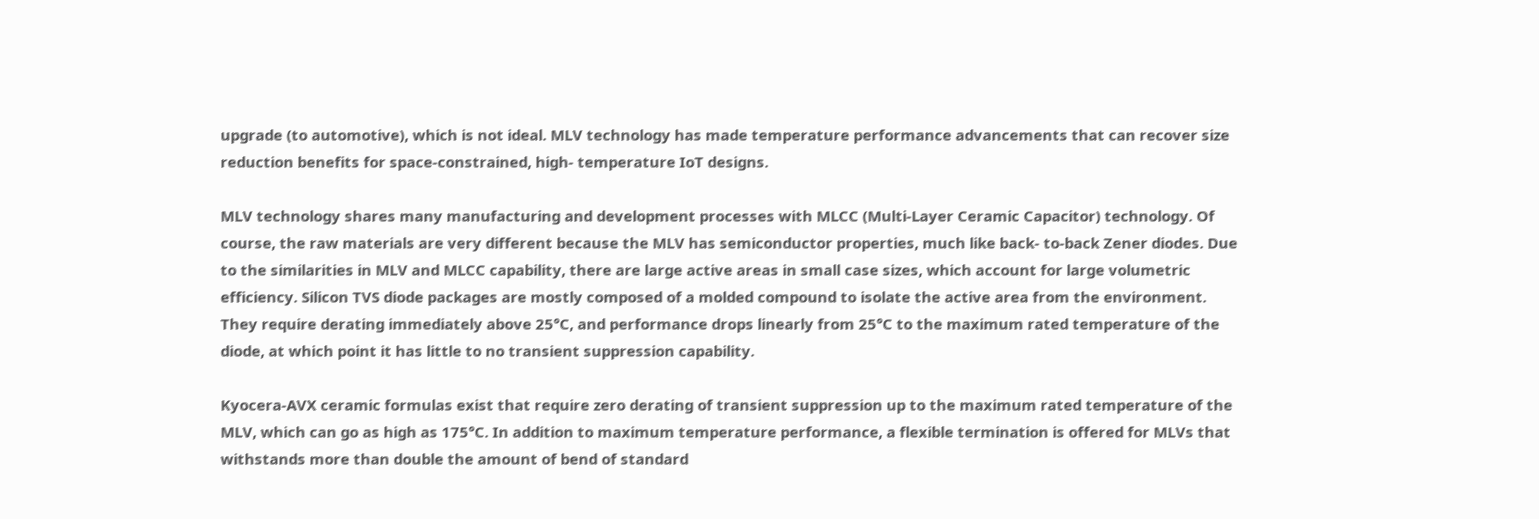upgrade (to automotive), which is not ideal. MLV technology has made temperature performance advancements that can recover size reduction benefits for space-constrained, high- temperature IoT designs.

MLV technology shares many manufacturing and development processes with MLCC (Multi-Layer Ceramic Capacitor) technology. Of course, the raw materials are very different because the MLV has semiconductor properties, much like back- to-back Zener diodes. Due to the similarities in MLV and MLCC capability, there are large active areas in small case sizes, which account for large volumetric efficiency. Silicon TVS diode packages are mostly composed of a molded compound to isolate the active area from the environment. They require derating immediately above 25°C, and performance drops linearly from 25°C to the maximum rated temperature of the diode, at which point it has little to no transient suppression capability.

Kyocera-AVX ceramic formulas exist that require zero derating of transient suppression up to the maximum rated temperature of the MLV, which can go as high as 175°C. In addition to maximum temperature performance, a flexible termination is offered for MLVs that withstands more than double the amount of bend of standard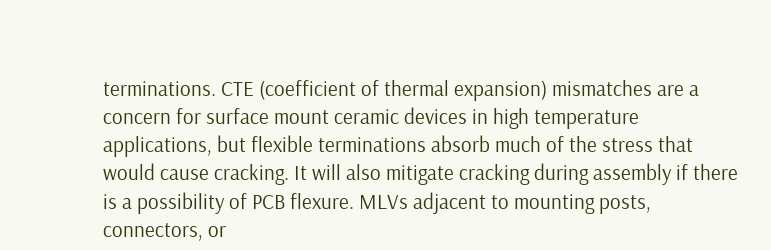terminations. CTE (coefficient of thermal expansion) mismatches are a concern for surface mount ceramic devices in high temperature applications, but flexible terminations absorb much of the stress that would cause cracking. It will also mitigate cracking during assembly if there is a possibility of PCB flexure. MLVs adjacent to mounting posts, connectors, or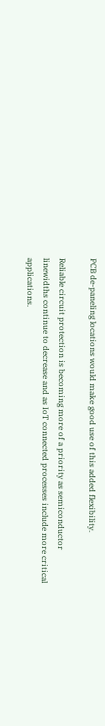PCB de-paneling locations would make good use of this added flexibility.

Reliable circuit protection is becoming more of a priority as semiconductor linewidths continue to decrease and as IoT connected processes include more critical applications.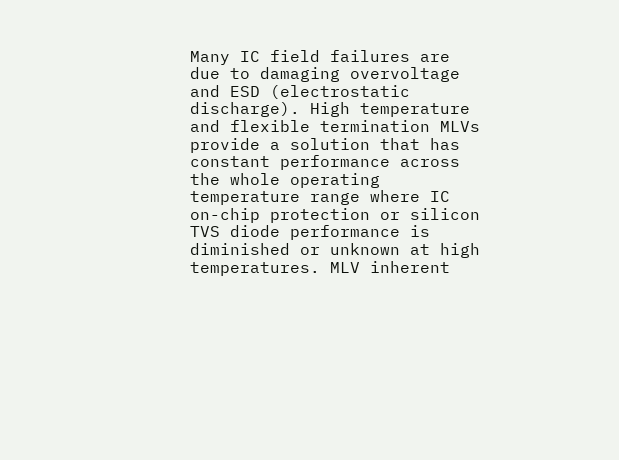Many IC field failures are due to damaging overvoltage and ESD (electrostatic discharge). High temperature and flexible termination MLVs provide a solution that has constant performance across the whole operating temperature range where IC on-chip protection or silicon TVS diode performance is diminished or unknown at high temperatures. MLV inherent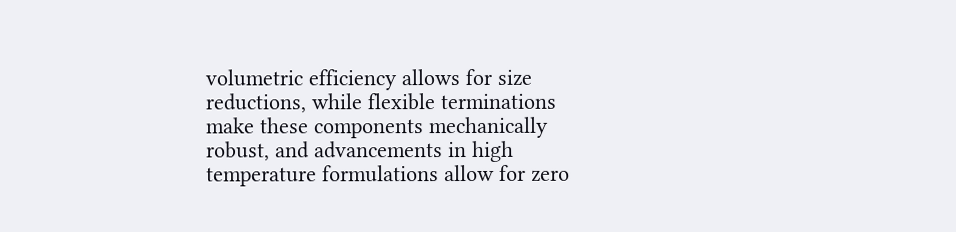volumetric efficiency allows for size reductions, while flexible terminations make these components mechanically robust, and advancements in high temperature formulations allow for zero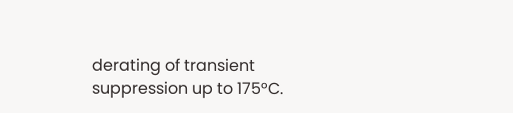derating of transient suppression up to 175°C.